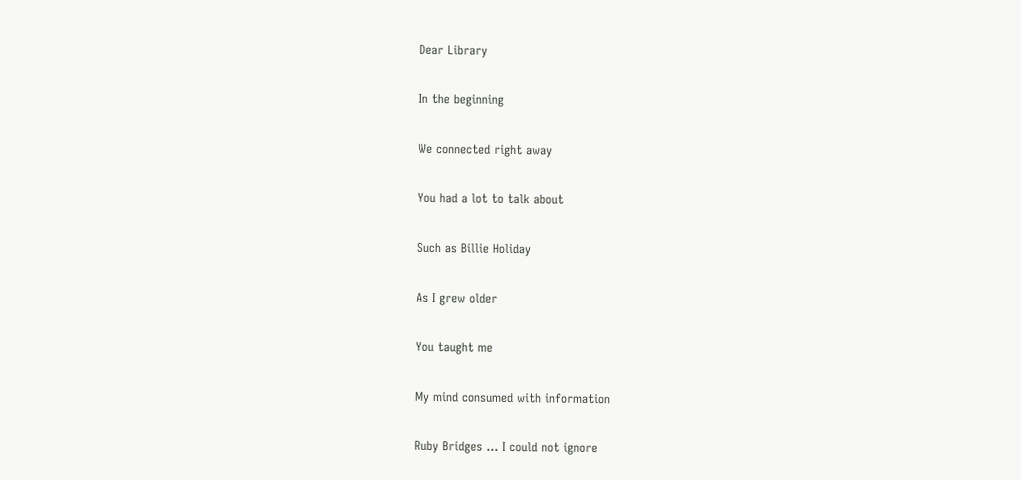Dear Library

In the beginning

We connected right away

You had a lot to talk about

Such as Billie Holiday

As I grew older

You taught me

My mind consumed with information

Ruby Bridges ... I could not ignore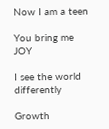Now I am a teen

You bring me JOY

I see the world differently

Growth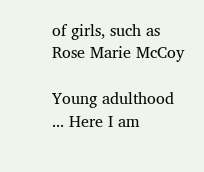of girls, such as Rose Marie McCoy

Young adulthood ... Here I am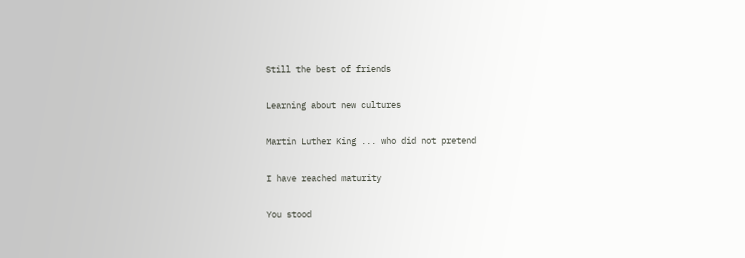Still the best of friends

Learning about new cultures

Martin Luther King ... who did not pretend

I have reached maturity

You stood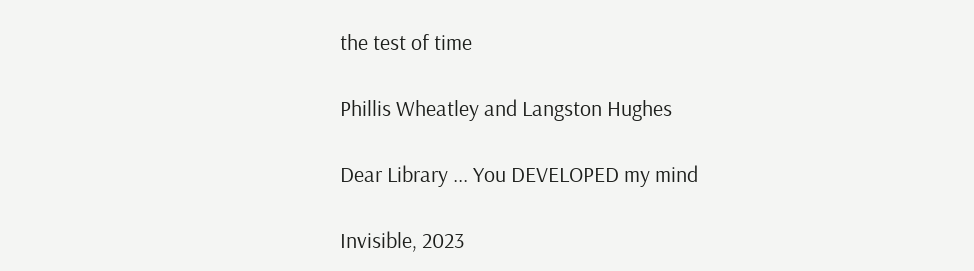the test of time

Phillis Wheatley and Langston Hughes

Dear Library ... You DEVELOPED my mind

Invisible, 2023